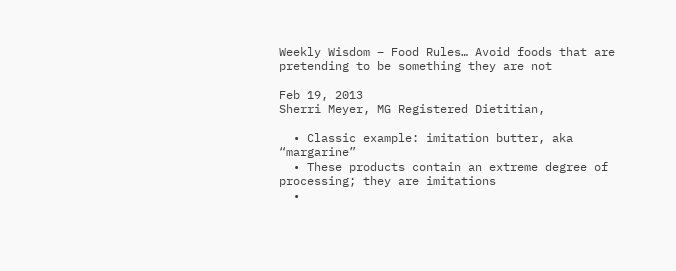Weekly Wisdom – Food Rules… Avoid foods that are pretending to be something they are not

Feb 19, 2013
Sherri Meyer, MG Registered Dietitian,

  • Classic example: imitation butter, aka “margarine”
  • These products contain an extreme degree of processing; they are imitations
  •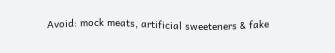Avoid: mock meats, artificial sweeteners & fake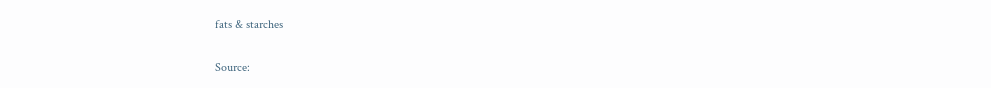fats & starches

Source: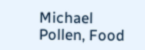Michael Pollen, Food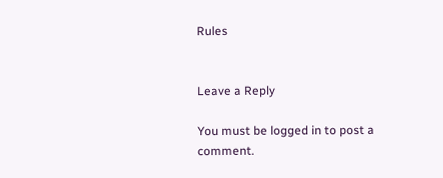Rules


Leave a Reply

You must be logged in to post a comment.